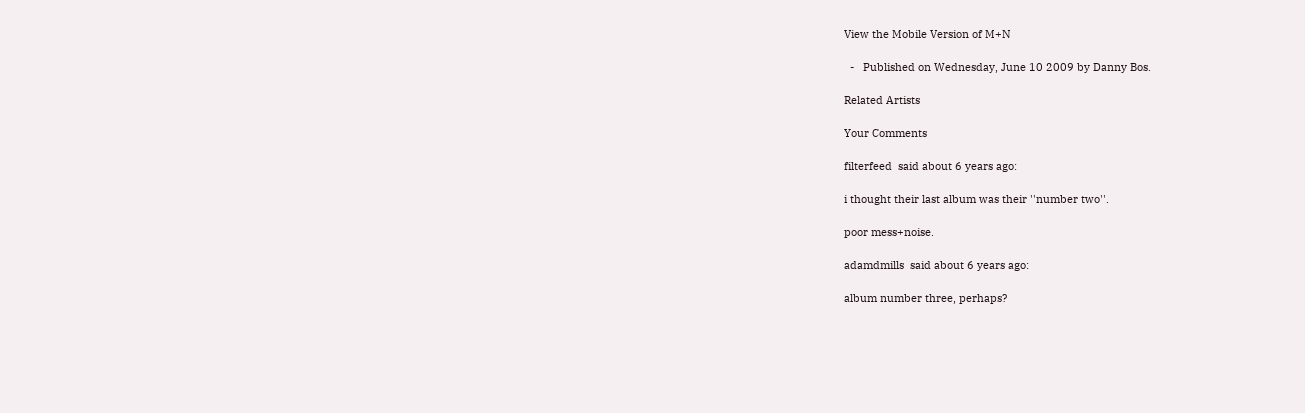View the Mobile Version of M+N

  -   Published on Wednesday, June 10 2009 by Danny Bos.

Related Artists

Your Comments

filterfeed  said about 6 years ago:

i thought their last album was their ''number two''.

poor mess+noise.

adamdmills  said about 6 years ago:

album number three, perhaps?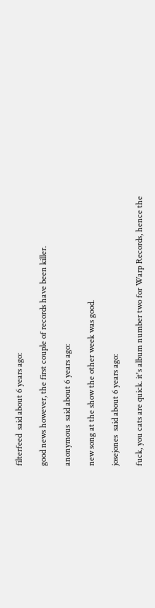filterfeed  said about 6 years ago:

good news however, the first couple of records have been killer.

anonymous  said about 6 years ago:

new song at the show the other week was good.

josejones  said about 6 years ago:

fuck, you cats are quick. it's album number two for Warp Records, hence the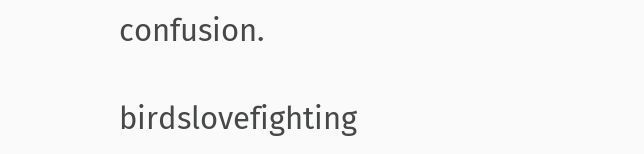confusion.

birdslovefighting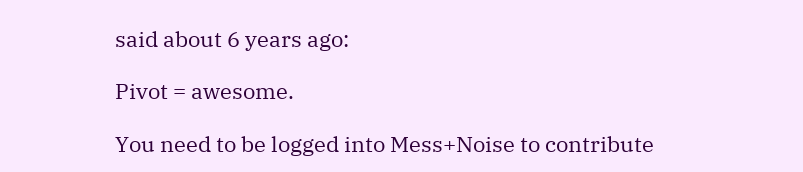said about 6 years ago:

Pivot = awesome.

You need to be logged into Mess+Noise to contribute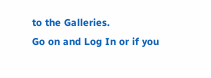to the Galleries.
Go on and Log In or if you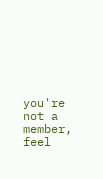you're not a member, feel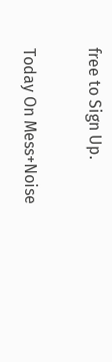free to Sign Up.

Today On Mess+Noise